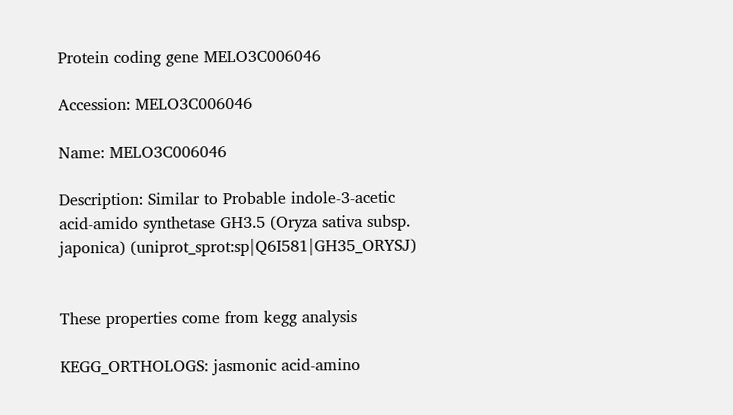Protein coding gene MELO3C006046

Accession: MELO3C006046

Name: MELO3C006046

Description: Similar to Probable indole-3-acetic acid-amido synthetase GH3.5 (Oryza sativa subsp. japonica) (uniprot_sprot:sp|Q6I581|GH35_ORYSJ)


These properties come from kegg analysis

KEGG_ORTHOLOGS: jasmonic acid-amino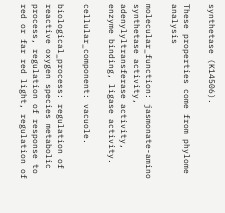synthetase (K14506).

These properties come from phylome analysis

molecular_function: jasmonate-amino synthetase activity, adenylyltransferase activity, enzyme binding, ligase activity.

cellular_component: vacuole.

biological_process: regulation of reactive oxygen species metabolic process, regulation of response to red or far red light, regulation of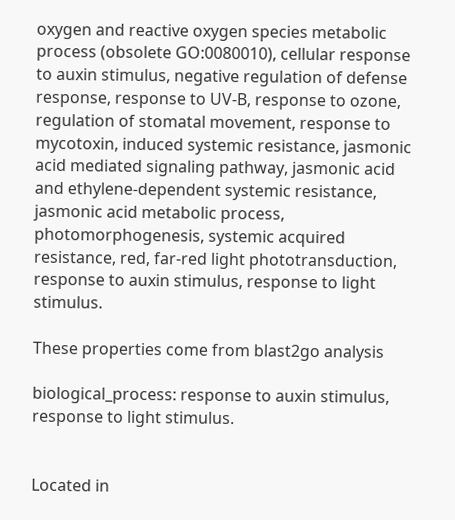oxygen and reactive oxygen species metabolic process (obsolete GO:0080010), cellular response to auxin stimulus, negative regulation of defense response, response to UV-B, response to ozone, regulation of stomatal movement, response to mycotoxin, induced systemic resistance, jasmonic acid mediated signaling pathway, jasmonic acid and ethylene-dependent systemic resistance, jasmonic acid metabolic process, photomorphogenesis, systemic acquired resistance, red, far-red light phototransduction, response to auxin stimulus, response to light stimulus.

These properties come from blast2go analysis

biological_process: response to auxin stimulus, response to light stimulus.


Located in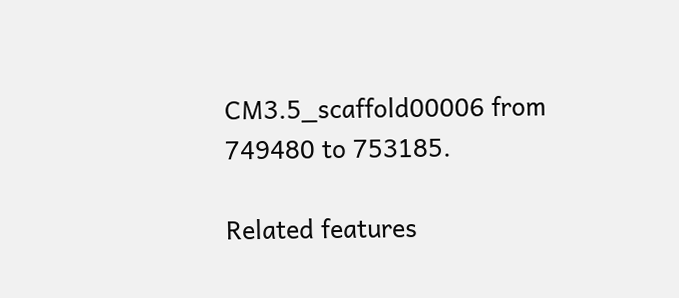CM3.5_scaffold00006 from 749480 to 753185.

Related features